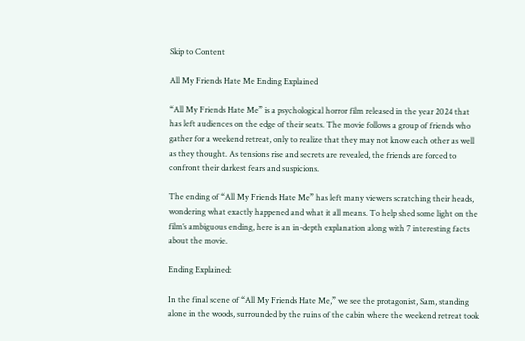Skip to Content

All My Friends Hate Me Ending Explained

“All My Friends Hate Me” is a psychological horror film released in the year 2024 that has left audiences on the edge of their seats. The movie follows a group of friends who gather for a weekend retreat, only to realize that they may not know each other as well as they thought. As tensions rise and secrets are revealed, the friends are forced to confront their darkest fears and suspicions.

The ending of “All My Friends Hate Me” has left many viewers scratching their heads, wondering what exactly happened and what it all means. To help shed some light on the film’s ambiguous ending, here is an in-depth explanation along with 7 interesting facts about the movie.

Ending Explained:

In the final scene of “All My Friends Hate Me,” we see the protagonist, Sam, standing alone in the woods, surrounded by the ruins of the cabin where the weekend retreat took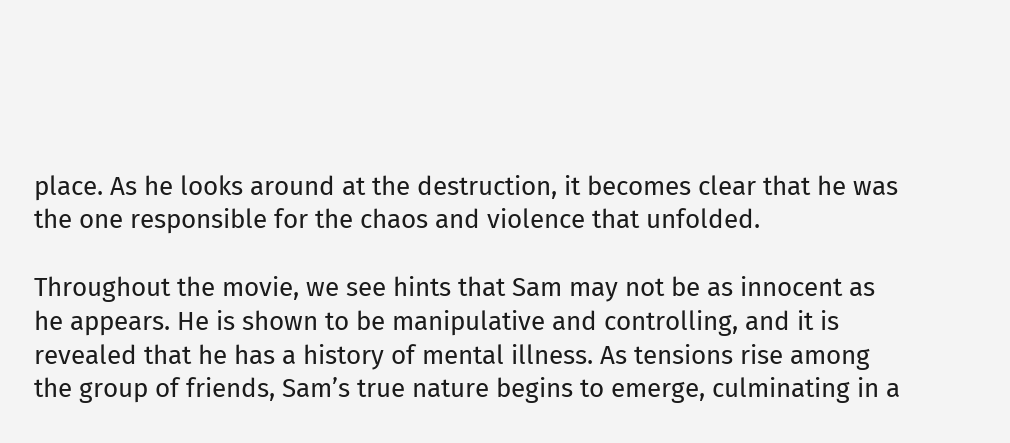place. As he looks around at the destruction, it becomes clear that he was the one responsible for the chaos and violence that unfolded.

Throughout the movie, we see hints that Sam may not be as innocent as he appears. He is shown to be manipulative and controlling, and it is revealed that he has a history of mental illness. As tensions rise among the group of friends, Sam’s true nature begins to emerge, culminating in a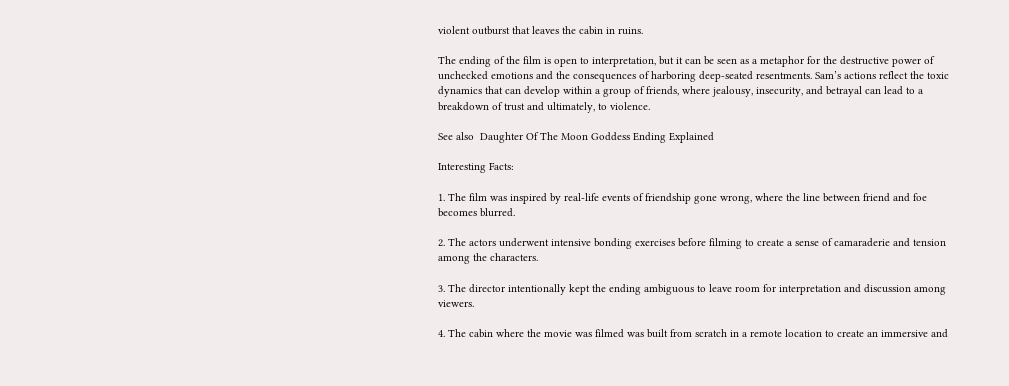violent outburst that leaves the cabin in ruins.

The ending of the film is open to interpretation, but it can be seen as a metaphor for the destructive power of unchecked emotions and the consequences of harboring deep-seated resentments. Sam’s actions reflect the toxic dynamics that can develop within a group of friends, where jealousy, insecurity, and betrayal can lead to a breakdown of trust and ultimately, to violence.

See also  Daughter Of The Moon Goddess Ending Explained

Interesting Facts:

1. The film was inspired by real-life events of friendship gone wrong, where the line between friend and foe becomes blurred.

2. The actors underwent intensive bonding exercises before filming to create a sense of camaraderie and tension among the characters.

3. The director intentionally kept the ending ambiguous to leave room for interpretation and discussion among viewers.

4. The cabin where the movie was filmed was built from scratch in a remote location to create an immersive and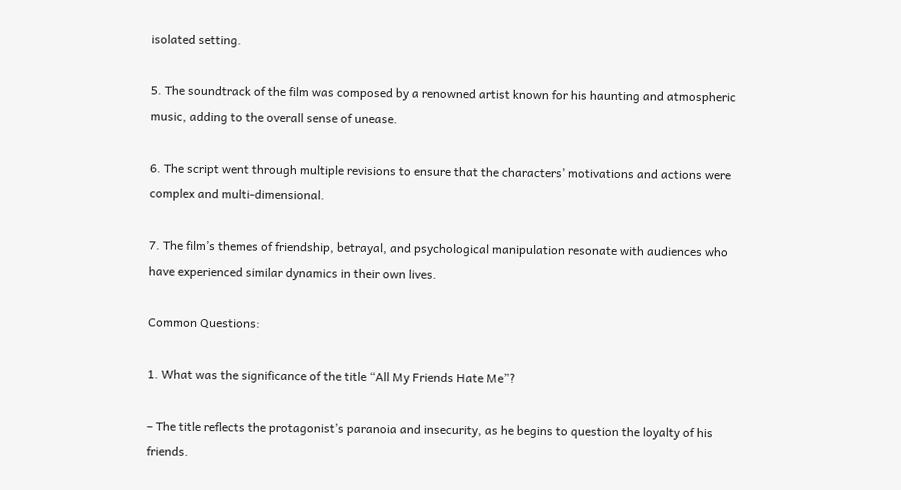isolated setting.

5. The soundtrack of the film was composed by a renowned artist known for his haunting and atmospheric music, adding to the overall sense of unease.

6. The script went through multiple revisions to ensure that the characters’ motivations and actions were complex and multi-dimensional.

7. The film’s themes of friendship, betrayal, and psychological manipulation resonate with audiences who have experienced similar dynamics in their own lives.

Common Questions:

1. What was the significance of the title “All My Friends Hate Me”?

– The title reflects the protagonist’s paranoia and insecurity, as he begins to question the loyalty of his friends.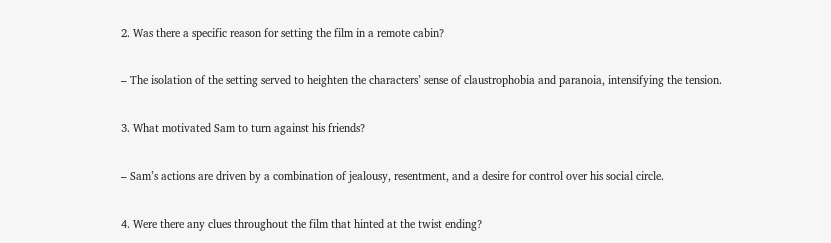2. Was there a specific reason for setting the film in a remote cabin?

– The isolation of the setting served to heighten the characters’ sense of claustrophobia and paranoia, intensifying the tension.

3. What motivated Sam to turn against his friends?

– Sam’s actions are driven by a combination of jealousy, resentment, and a desire for control over his social circle.

4. Were there any clues throughout the film that hinted at the twist ending?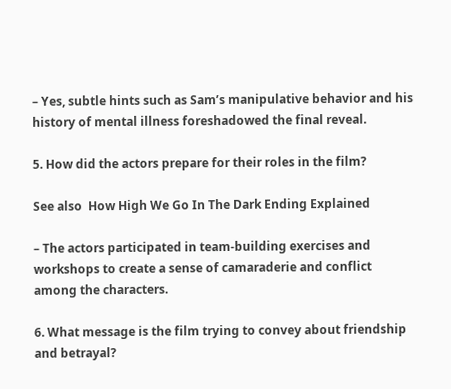– Yes, subtle hints such as Sam’s manipulative behavior and his history of mental illness foreshadowed the final reveal.

5. How did the actors prepare for their roles in the film?

See also  How High We Go In The Dark Ending Explained

– The actors participated in team-building exercises and workshops to create a sense of camaraderie and conflict among the characters.

6. What message is the film trying to convey about friendship and betrayal?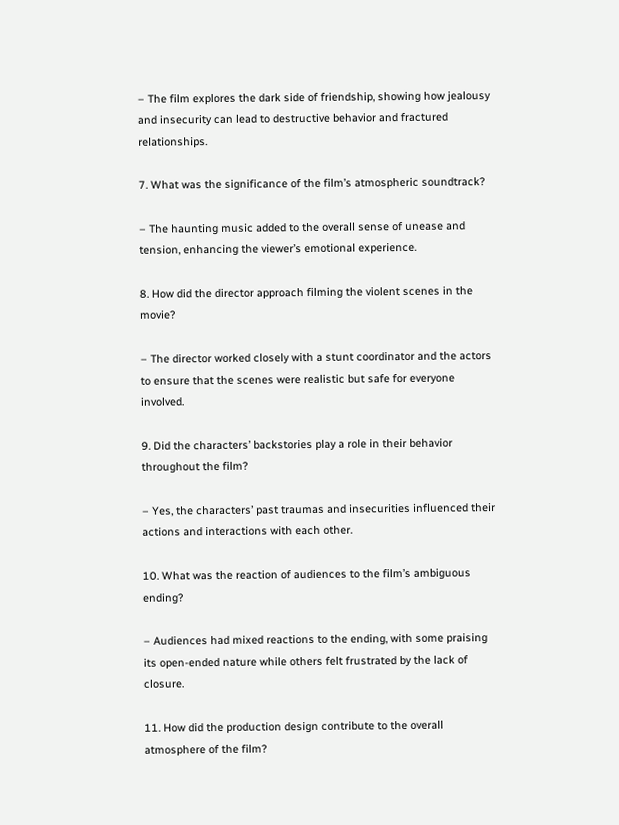– The film explores the dark side of friendship, showing how jealousy and insecurity can lead to destructive behavior and fractured relationships.

7. What was the significance of the film’s atmospheric soundtrack?

– The haunting music added to the overall sense of unease and tension, enhancing the viewer’s emotional experience.

8. How did the director approach filming the violent scenes in the movie?

– The director worked closely with a stunt coordinator and the actors to ensure that the scenes were realistic but safe for everyone involved.

9. Did the characters’ backstories play a role in their behavior throughout the film?

– Yes, the characters’ past traumas and insecurities influenced their actions and interactions with each other.

10. What was the reaction of audiences to the film’s ambiguous ending?

– Audiences had mixed reactions to the ending, with some praising its open-ended nature while others felt frustrated by the lack of closure.

11. How did the production design contribute to the overall atmosphere of the film?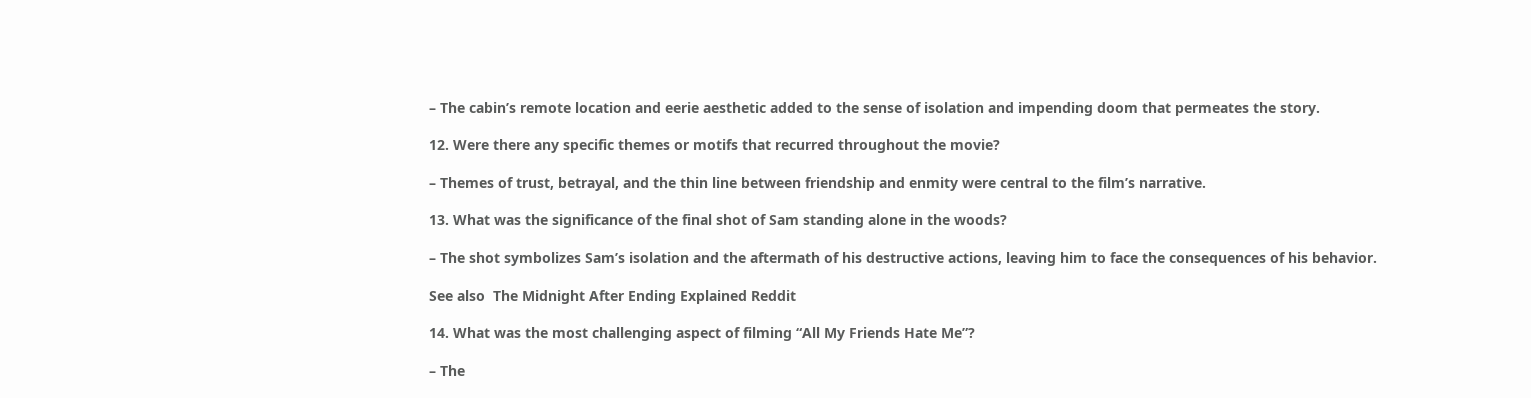– The cabin’s remote location and eerie aesthetic added to the sense of isolation and impending doom that permeates the story.

12. Were there any specific themes or motifs that recurred throughout the movie?

– Themes of trust, betrayal, and the thin line between friendship and enmity were central to the film’s narrative.

13. What was the significance of the final shot of Sam standing alone in the woods?

– The shot symbolizes Sam’s isolation and the aftermath of his destructive actions, leaving him to face the consequences of his behavior.

See also  The Midnight After Ending Explained Reddit

14. What was the most challenging aspect of filming “All My Friends Hate Me”?

– The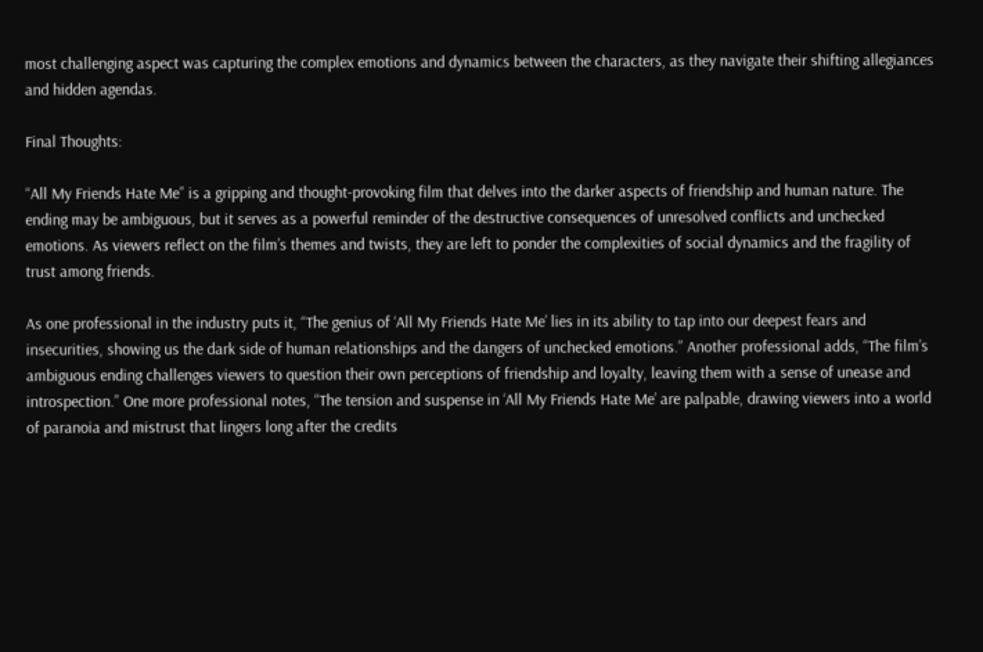most challenging aspect was capturing the complex emotions and dynamics between the characters, as they navigate their shifting allegiances and hidden agendas.

Final Thoughts:

“All My Friends Hate Me” is a gripping and thought-provoking film that delves into the darker aspects of friendship and human nature. The ending may be ambiguous, but it serves as a powerful reminder of the destructive consequences of unresolved conflicts and unchecked emotions. As viewers reflect on the film’s themes and twists, they are left to ponder the complexities of social dynamics and the fragility of trust among friends.

As one professional in the industry puts it, “The genius of ‘All My Friends Hate Me’ lies in its ability to tap into our deepest fears and insecurities, showing us the dark side of human relationships and the dangers of unchecked emotions.” Another professional adds, “The film’s ambiguous ending challenges viewers to question their own perceptions of friendship and loyalty, leaving them with a sense of unease and introspection.” One more professional notes, “The tension and suspense in ‘All My Friends Hate Me’ are palpable, drawing viewers into a world of paranoia and mistrust that lingers long after the credits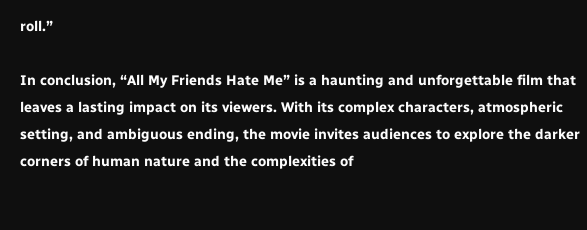roll.”

In conclusion, “All My Friends Hate Me” is a haunting and unforgettable film that leaves a lasting impact on its viewers. With its complex characters, atmospheric setting, and ambiguous ending, the movie invites audiences to explore the darker corners of human nature and the complexities of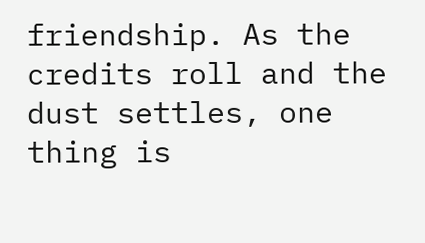friendship. As the credits roll and the dust settles, one thing is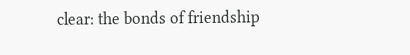clear: the bonds of friendship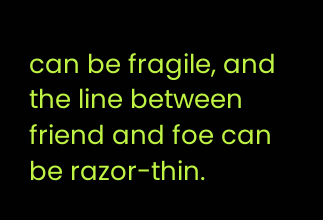can be fragile, and the line between friend and foe can be razor-thin.